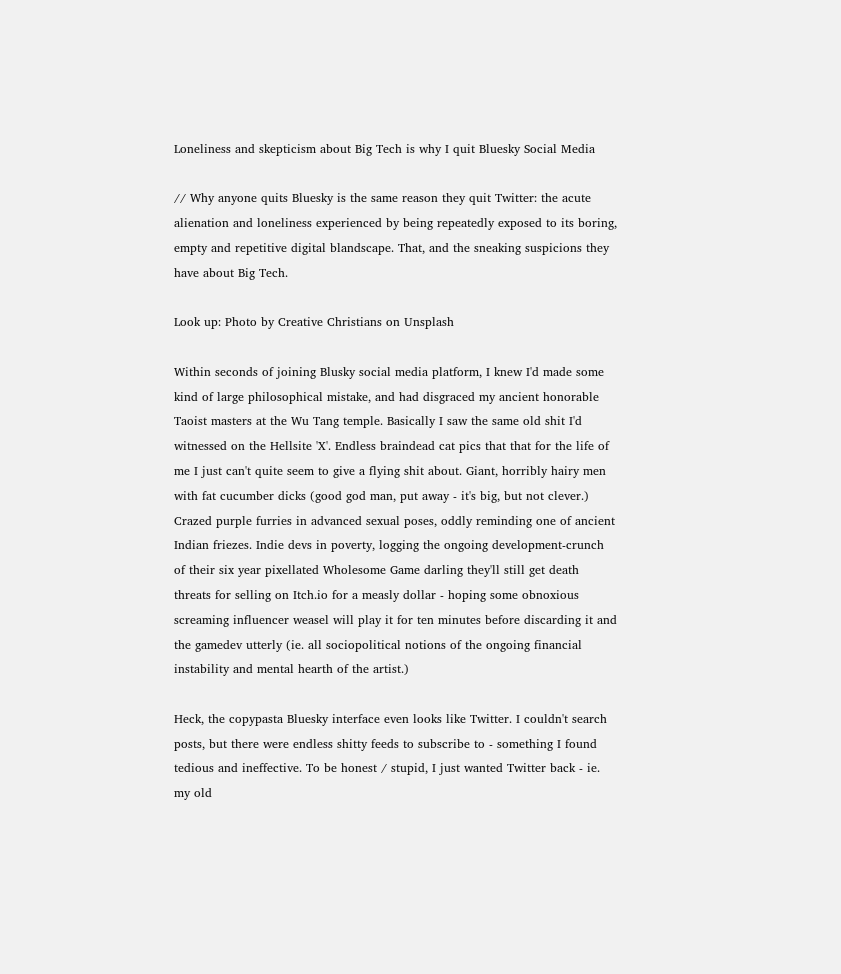Loneliness and skepticism about Big Tech is why I quit Bluesky Social Media

// Why anyone quits Bluesky is the same reason they quit Twitter: the acute alienation and loneliness experienced by being repeatedly exposed to its boring, empty and repetitive digital blandscape. That, and the sneaking suspicions they have about Big Tech.

Look up: Photo by Creative Christians on Unsplash

Within seconds of joining Blusky social media platform, I knew I'd made some kind of large philosophical mistake, and had disgraced my ancient honorable Taoist masters at the Wu Tang temple. Basically I saw the same old shit I'd witnessed on the Hellsite 'X'. Endless braindead cat pics that that for the life of me I just can't quite seem to give a flying shit about. Giant, horribly hairy men with fat cucumber dicks (good god man, put away - it's big, but not clever.) Crazed purple furries in advanced sexual poses, oddly reminding one of ancient Indian friezes. Indie devs in poverty, logging the ongoing development-crunch of their six year pixellated Wholesome Game darling they'll still get death threats for selling on Itch.io for a measly dollar - hoping some obnoxious screaming influencer weasel will play it for ten minutes before discarding it and the gamedev utterly (ie. all sociopolitical notions of the ongoing financial instability and mental hearth of the artist.)

Heck, the copypasta Bluesky interface even looks like Twitter. I couldn't search posts, but there were endless shitty feeds to subscribe to - something I found tedious and ineffective. To be honest / stupid, I just wanted Twitter back - ie. my old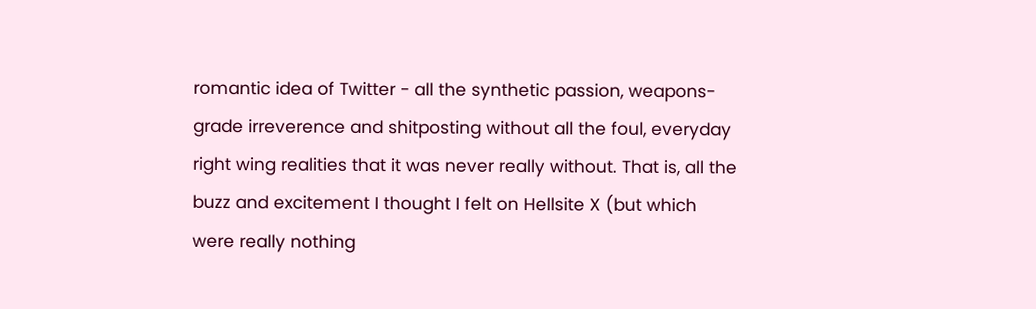romantic idea of Twitter - all the synthetic passion, weapons-grade irreverence and shitposting without all the foul, everyday right wing realities that it was never really without. That is, all the buzz and excitement I thought I felt on Hellsite X (but which were really nothing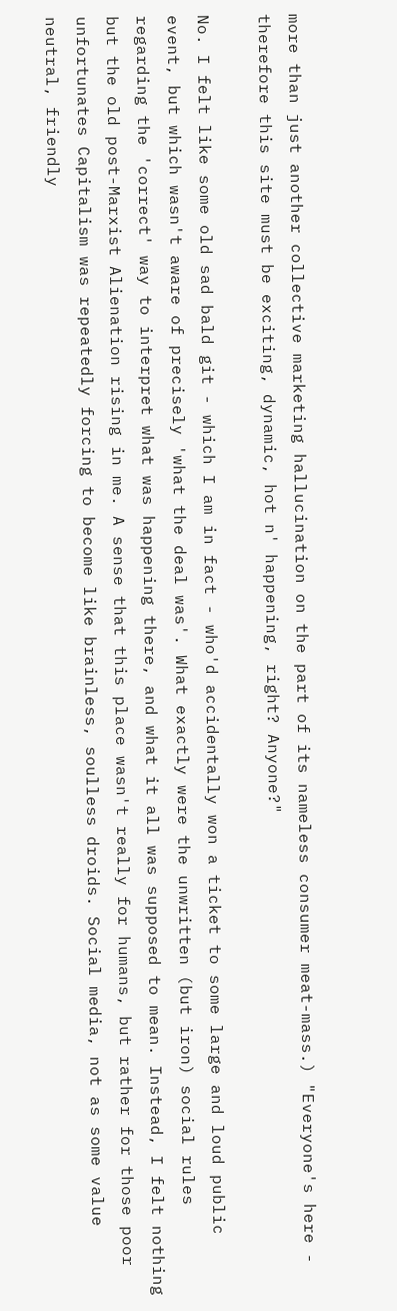more than just another collective marketing hallucination on the part of its nameless consumer meat-mass.) "Everyone's here - therefore this site must be exciting, dynamic, hot n' happening, right? Anyone?"

No. I felt like some old sad bald git - which I am in fact - who'd accidentally won a ticket to some large and loud public event, but which wasn't aware of precisely 'what the deal was'. What exactly were the unwritten (but iron) social rules regarding the 'correct' way to interpret what was happening there, and what it all was supposed to mean. Instead, I felt nothing but the old post-Marxist Alienation rising in me. A sense that this place wasn't really for humans, but rather for those poor unfortunates Capitalism was repeatedly forcing to become like brainless, soulless droids. Social media, not as some value neutral, friendly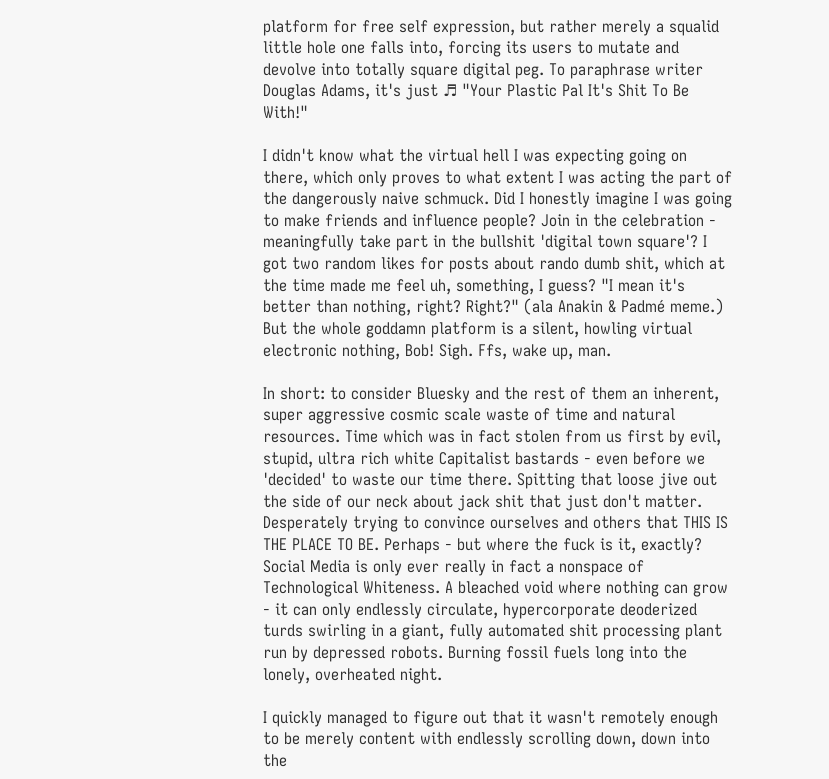platform for free self expression, but rather merely a squalid little hole one falls into, forcing its users to mutate and devolve into totally square digital peg. To paraphrase writer Douglas Adams, it's just ♬ "Your Plastic Pal It's Shit To Be With!"

I didn't know what the virtual hell I was expecting going on there, which only proves to what extent I was acting the part of the dangerously naive schmuck. Did I honestly imagine I was going to make friends and influence people? Join in the celebration - meaningfully take part in the bullshit 'digital town square'? I got two random likes for posts about rando dumb shit, which at the time made me feel uh, something, I guess? "I mean it's better than nothing, right? Right?" (ala Anakin & Padmé meme.) But the whole goddamn platform is a silent, howling virtual electronic nothing, Bob! Sigh. Ffs, wake up, man.

In short: to consider Bluesky and the rest of them an inherent, super aggressive cosmic scale waste of time and natural resources. Time which was in fact stolen from us first by evil, stupid, ultra rich white Capitalist bastards - even before we 'decided' to waste our time there. Spitting that loose jive out the side of our neck about jack shit that just don't matter. Desperately trying to convince ourselves and others that THIS IS THE PLACE TO BE. Perhaps - but where the fuck is it, exactly? Social Media is only ever really in fact a nonspace of Technological Whiteness. A bleached void where nothing can grow - it can only endlessly circulate, hypercorporate deoderized turds swirling in a giant, fully automated shit processing plant run by depressed robots. Burning fossil fuels long into the lonely, overheated night.

I quickly managed to figure out that it wasn't remotely enough to be merely content with endlessly scrolling down, down into the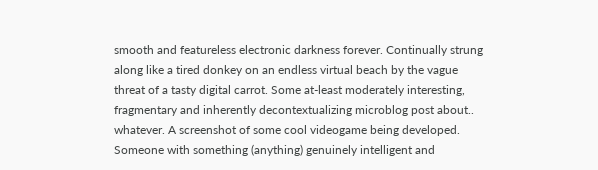smooth and featureless electronic darkness forever. Continually strung along like a tired donkey on an endless virtual beach by the vague threat of a tasty digital carrot. Some at-least moderately interesting, fragmentary and inherently decontextualizing microblog post about.. whatever. A screenshot of some cool videogame being developed. Someone with something (anything) genuinely intelligent and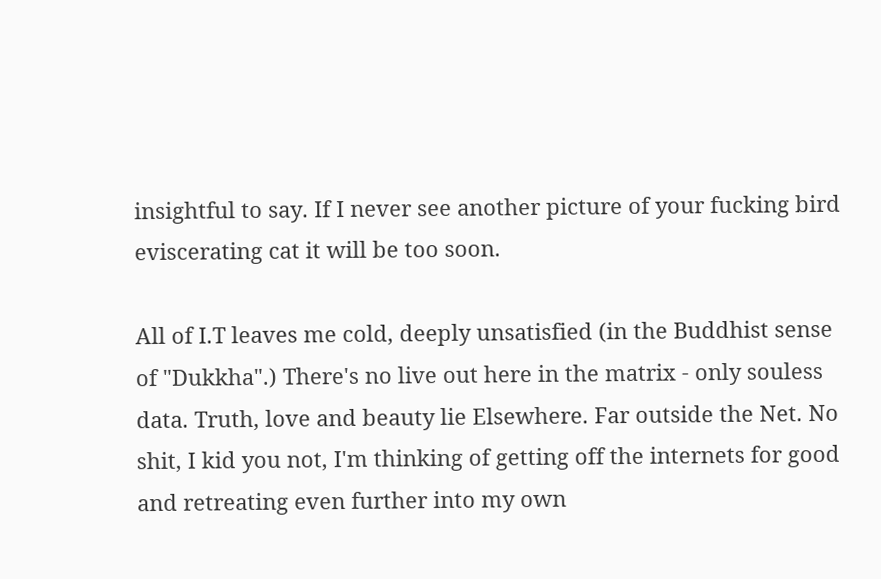insightful to say. If I never see another picture of your fucking bird eviscerating cat it will be too soon.

All of I.T leaves me cold, deeply unsatisfied (in the Buddhist sense of "Dukkha".) There's no live out here in the matrix - only souless data. Truth, love and beauty lie Elsewhere. Far outside the Net. No shit, I kid you not, I'm thinking of getting off the internets for good and retreating even further into my own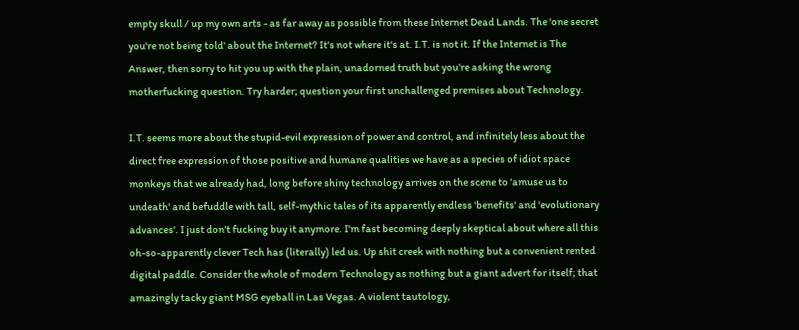empty skull / up my own arts - as far away as possible from these Internet Dead Lands. The 'one secret you're not being told' about the Internet? It's not where it's at. I.T. is not it. If the Internet is The Answer, then sorry to hit you up with the plain, unadorned truth but you're asking the wrong motherfucking question. Try harder; question your first unchallenged premises about Technology.

I.T. seems more about the stupid-evil expression of power and control, and infinitely less about the direct free expression of those positive and humane qualities we have as a species of idiot space monkeys that we already had, long before shiny technology arrives on the scene to 'amuse us to undeath' and befuddle with tall, self-mythic tales of its apparently endless 'benefits' and 'evolutionary advances'. I just don't fucking buy it anymore. I'm fast becoming deeply skeptical about where all this oh-so-apparently clever Tech has (literally) led us. Up shit creek with nothing but a convenient rented digital paddle. Consider the whole of modern Technology as nothing but a giant advert for itself; that amazingly tacky giant MSG eyeball in Las Vegas. A violent tautology,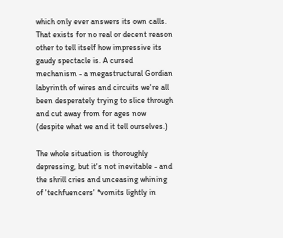which only ever answers its own calls. That exists for no real or decent reason other to tell itself how impressive its gaudy spectacle is. A cursed mechanism - a megastructural Gordian labyrinth of wires and circuits we're all been desperately trying to slice through and cut away from for ages now (despite what we and it tell ourselves.)

The whole situation is thoroughly depressing, but it's not inevitable - and the shrill cries and unceasing whining of 'techfuencers' *vomits lightly in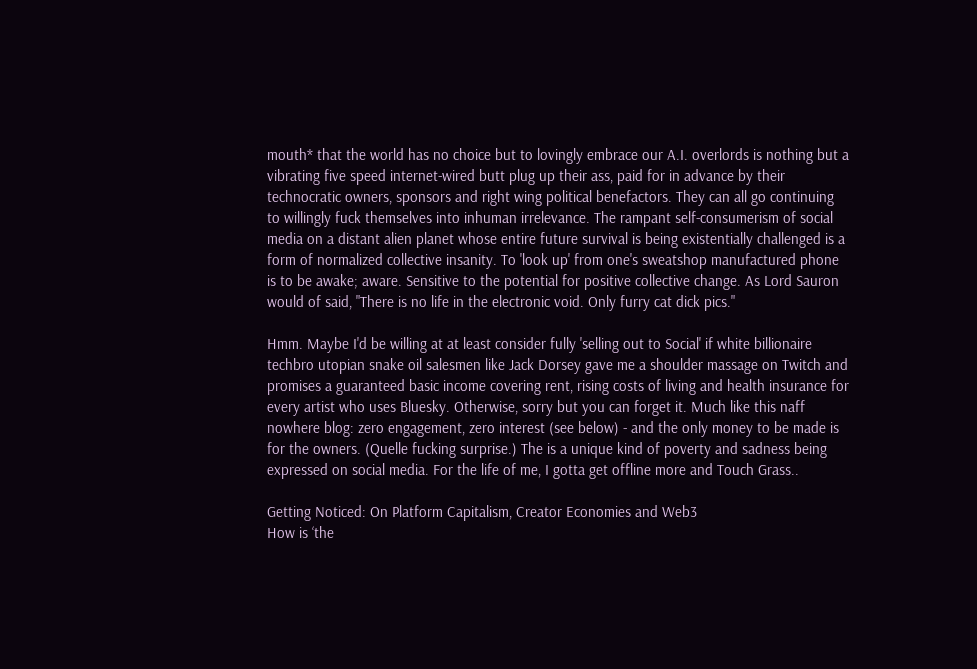mouth* that the world has no choice but to lovingly embrace our A.I. overlords is nothing but a vibrating five speed internet-wired butt plug up their ass, paid for in advance by their technocratic owners, sponsors and right wing political benefactors. They can all go continuing to willingly fuck themselves into inhuman irrelevance. The rampant self-consumerism of social media on a distant alien planet whose entire future survival is being existentially challenged is a form of normalized collective insanity. To 'look up' from one's sweatshop manufactured phone is to be awake; aware. Sensitive to the potential for positive collective change. As Lord Sauron would of said, "There is no life in the electronic void. Only furry cat dick pics."

Hmm. Maybe I'd be willing at at least consider fully 'selling out to Social' if white billionaire techbro utopian snake oil salesmen like Jack Dorsey gave me a shoulder massage on Twitch and promises a guaranteed basic income covering rent, rising costs of living and health insurance for every artist who uses Bluesky. Otherwise, sorry but you can forget it. Much like this naff nowhere blog: zero engagement, zero interest (see below) - and the only money to be made is for the owners. (Quelle fucking surprise.) The is a unique kind of poverty and sadness being expressed on social media. For the life of me, I gotta get offline more and Touch Grass..

Getting Noticed: On Platform Capitalism, Creator Economies and Web3
How is ‘the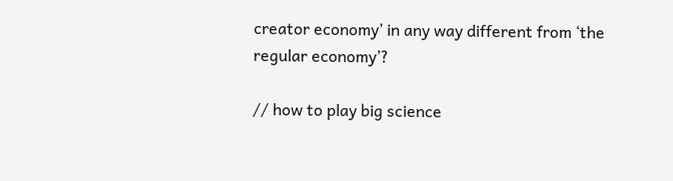creator economy’ in any way different from ‘the regular economy’?

// how to play big science